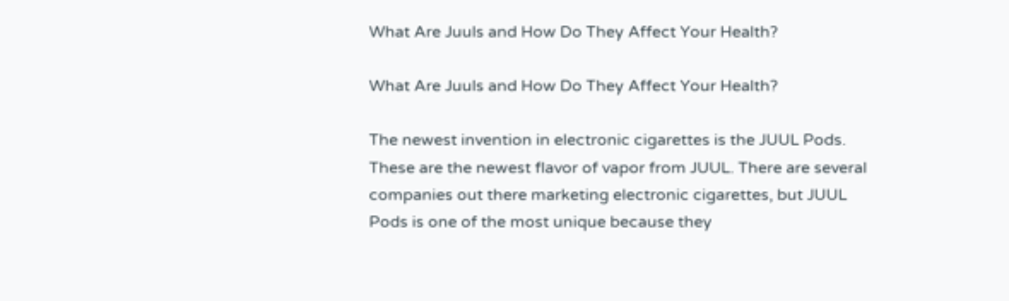What Are Juuls and How Do They Affect Your Health?

What Are Juuls and How Do They Affect Your Health?

The newest invention in electronic cigarettes is the JUUL Pods. These are the newest flavor of vapor from JUUL. There are several companies out there marketing electronic cigarettes, but JUUL Pods is one of the most unique because they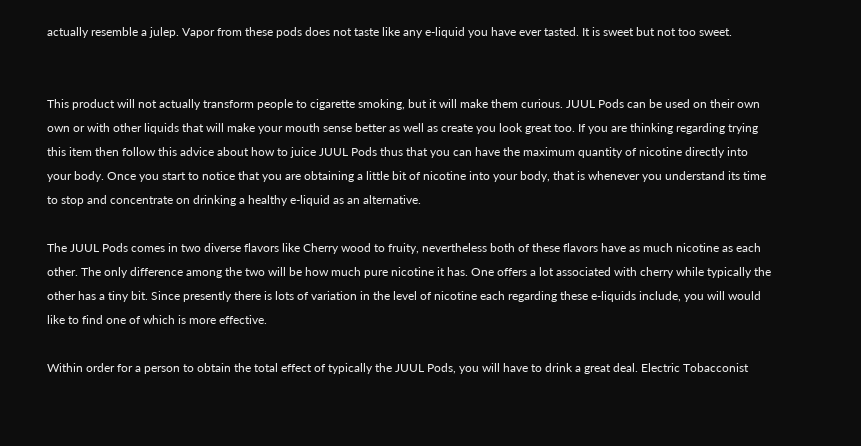actually resemble a julep. Vapor from these pods does not taste like any e-liquid you have ever tasted. It is sweet but not too sweet.


This product will not actually transform people to cigarette smoking, but it will make them curious. JUUL Pods can be used on their own own or with other liquids that will make your mouth sense better as well as create you look great too. If you are thinking regarding trying this item then follow this advice about how to juice JUUL Pods thus that you can have the maximum quantity of nicotine directly into your body. Once you start to notice that you are obtaining a little bit of nicotine into your body, that is whenever you understand its time to stop and concentrate on drinking a healthy e-liquid as an alternative.

The JUUL Pods comes in two diverse flavors like Cherry wood to fruity, nevertheless both of these flavors have as much nicotine as each other. The only difference among the two will be how much pure nicotine it has. One offers a lot associated with cherry while typically the other has a tiny bit. Since presently there is lots of variation in the level of nicotine each regarding these e-liquids include, you will would like to find one of which is more effective.

Within order for a person to obtain the total effect of typically the JUUL Pods, you will have to drink a great deal. Electric Tobacconist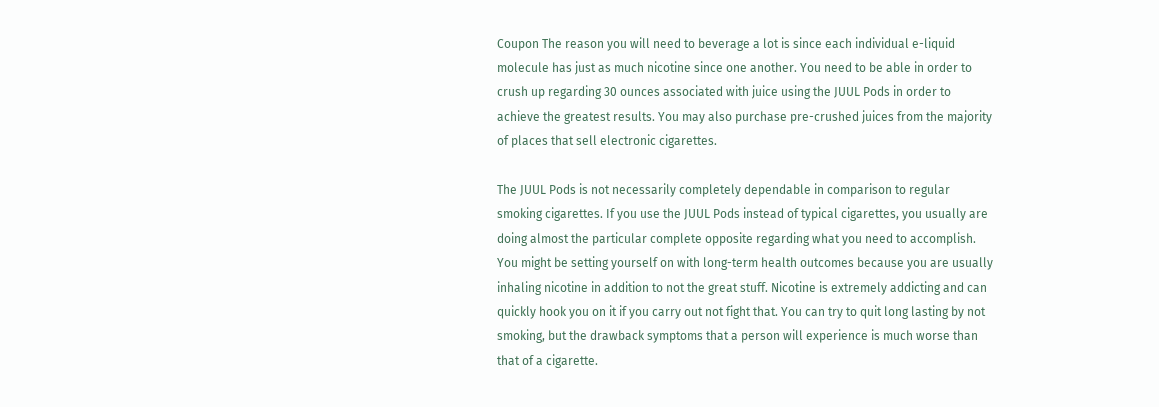Coupon The reason you will need to beverage a lot is since each individual e-liquid molecule has just as much nicotine since one another. You need to be able in order to crush up regarding 30 ounces associated with juice using the JUUL Pods in order to achieve the greatest results. You may also purchase pre-crushed juices from the majority of places that sell electronic cigarettes.

The JUUL Pods is not necessarily completely dependable in comparison to regular smoking cigarettes. If you use the JUUL Pods instead of typical cigarettes, you usually are doing almost the particular complete opposite regarding what you need to accomplish. You might be setting yourself on with long-term health outcomes because you are usually inhaling nicotine in addition to not the great stuff. Nicotine is extremely addicting and can quickly hook you on it if you carry out not fight that. You can try to quit long lasting by not smoking, but the drawback symptoms that a person will experience is much worse than that of a cigarette.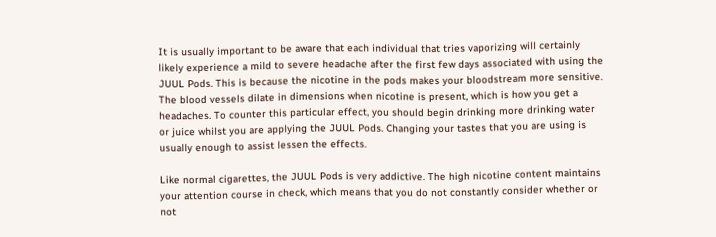It is usually important to be aware that each individual that tries vaporizing will certainly likely experience a mild to severe headache after the first few days associated with using the JUUL Pods. This is because the nicotine in the pods makes your bloodstream more sensitive. The blood vessels dilate in dimensions when nicotine is present, which is how you get a headaches. To counter this particular effect, you should begin drinking more drinking water or juice whilst you are applying the JUUL Pods. Changing your tastes that you are using is usually enough to assist lessen the effects.

Like normal cigarettes, the JUUL Pods is very addictive. The high nicotine content maintains your attention course in check, which means that you do not constantly consider whether or not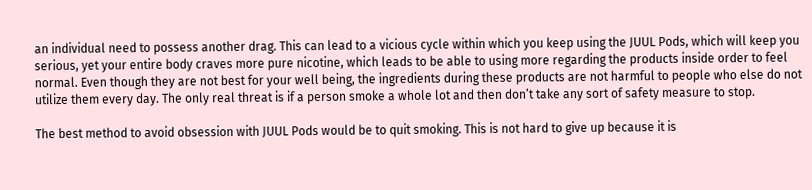an individual need to possess another drag. This can lead to a vicious cycle within which you keep using the JUUL Pods, which will keep you serious, yet your entire body craves more pure nicotine, which leads to be able to using more regarding the products inside order to feel normal. Even though they are not best for your well being, the ingredients during these products are not harmful to people who else do not utilize them every day. The only real threat is if a person smoke a whole lot and then don’t take any sort of safety measure to stop.

The best method to avoid obsession with JUUL Pods would be to quit smoking. This is not hard to give up because it is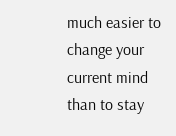much easier to change your current mind than to stay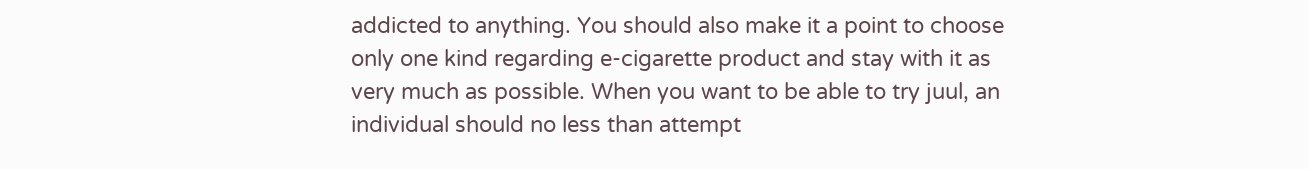addicted to anything. You should also make it a point to choose only one kind regarding e-cigarette product and stay with it as very much as possible. When you want to be able to try juul, an individual should no less than attempt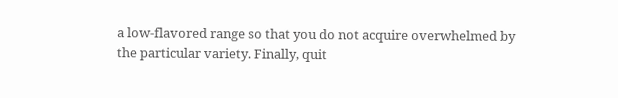a low-flavored range so that you do not acquire overwhelmed by the particular variety. Finally, quit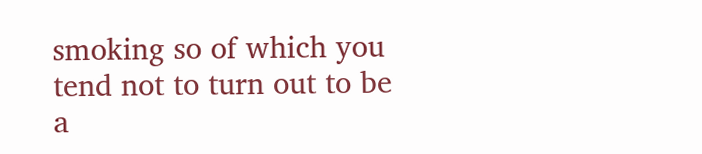smoking so of which you tend not to turn out to be a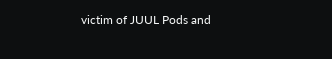victim of JUUL Pods and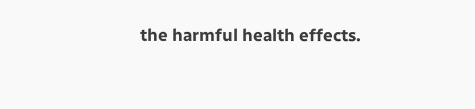the harmful health effects.